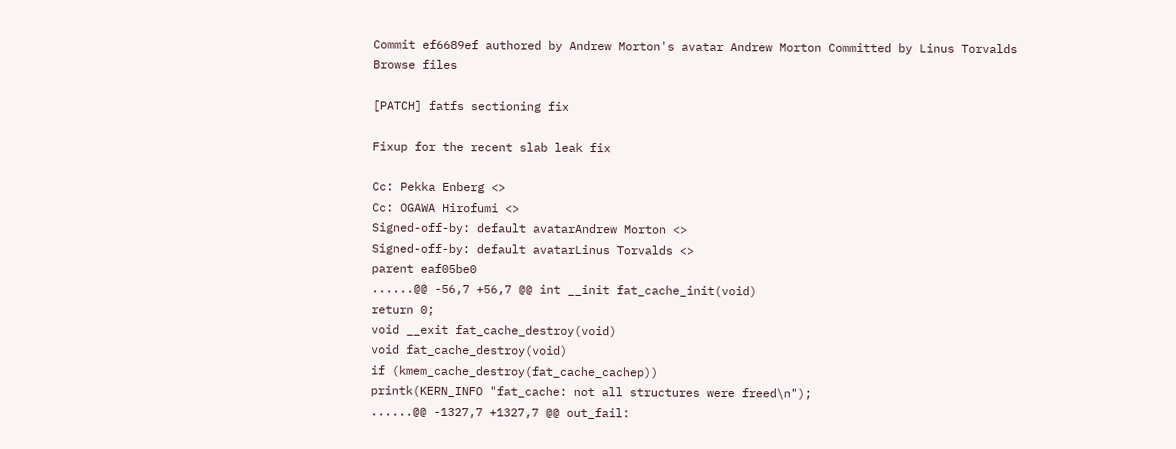Commit ef6689ef authored by Andrew Morton's avatar Andrew Morton Committed by Linus Torvalds
Browse files

[PATCH] fatfs sectioning fix

Fixup for the recent slab leak fix

Cc: Pekka Enberg <>
Cc: OGAWA Hirofumi <>
Signed-off-by: default avatarAndrew Morton <>
Signed-off-by: default avatarLinus Torvalds <>
parent eaf05be0
......@@ -56,7 +56,7 @@ int __init fat_cache_init(void)
return 0;
void __exit fat_cache_destroy(void)
void fat_cache_destroy(void)
if (kmem_cache_destroy(fat_cache_cachep))
printk(KERN_INFO "fat_cache: not all structures were freed\n");
......@@ -1327,7 +1327,7 @@ out_fail: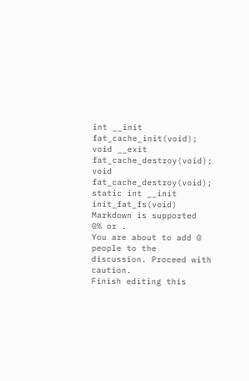int __init fat_cache_init(void);
void __exit fat_cache_destroy(void);
void fat_cache_destroy(void);
static int __init init_fat_fs(void)
Markdown is supported
0% or .
You are about to add 0 people to the discussion. Proceed with caution.
Finish editing this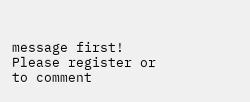message first!
Please register or to comment